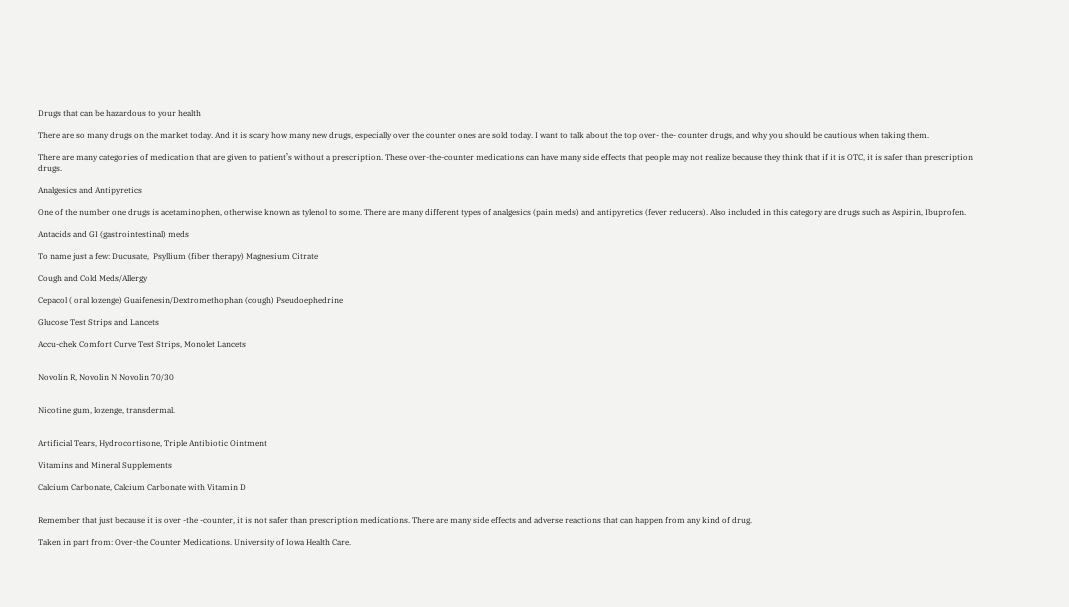Drugs that can be hazardous to your health

There are so many drugs on the market today. And it is scary how many new drugs, especially over the counter ones are sold today. I want to talk about the top over- the- counter drugs, and why you should be cautious when taking them.

There are many categories of medication that are given to patient’s without a prescription. These over-the-counter medications can have many side effects that people may not realize because they think that if it is OTC, it is safer than prescription drugs.

Analgesics and Antipyretics

One of the number one drugs is acetaminophen, otherwise known as tylenol to some. There are many different types of analgesics (pain meds) and antipyretics (fever reducers). Also included in this category are drugs such as Aspirin, Ibuprofen.

Antacids and GI (gastrointestinal) meds

To name just a few: Ducusate,  Psyllium (fiber therapy) Magnesium Citrate

Cough and Cold Meds/Allergy

Cepacol ( oral lozenge) Guaifenesin/Dextromethophan (cough) Pseudoephedrine

Glucose Test Strips and Lancets

Accu-chek Comfort Curve Test Strips, Monolet Lancets


Novolin R, Novolin N Novolin 70/30


Nicotine gum, lozenge, transdermal.


Artificial Tears, Hydrocortisone, Triple Antibiotic Ointment

Vitamins and Mineral Supplements

Calcium Carbonate, Calcium Carbonate with Vitamin D


Remember that just because it is over -the -counter, it is not safer than prescription medications. There are many side effects and adverse reactions that can happen from any kind of drug.

Taken in part from: Over-the Counter Medications. University of Iowa Health Care.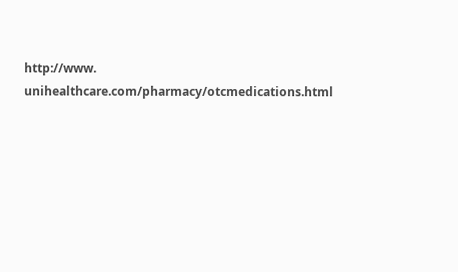http://www. unihealthcare.com/pharmacy/otcmedications.html